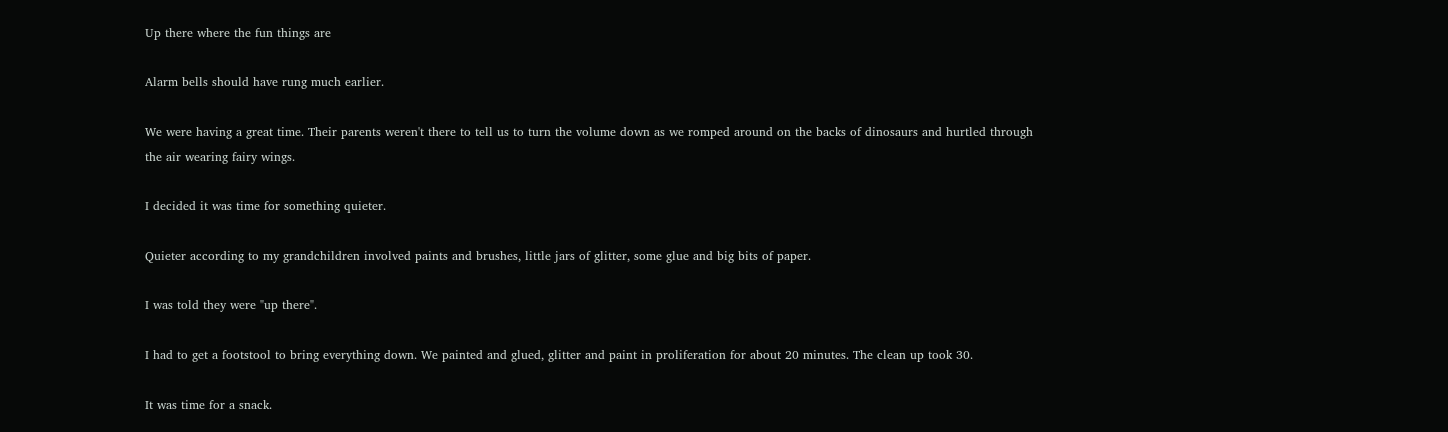Up there where the fun things are

Alarm bells should have rung much earlier.

We were having a great time. Their parents weren't there to tell us to turn the volume down as we romped around on the backs of dinosaurs and hurtled through the air wearing fairy wings.

I decided it was time for something quieter.

Quieter according to my grandchildren involved paints and brushes, little jars of glitter, some glue and big bits of paper.

I was told they were "up there".

I had to get a footstool to bring everything down. We painted and glued, glitter and paint in proliferation for about 20 minutes. The clean up took 30.

It was time for a snack.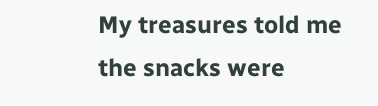My treasures told me the snacks were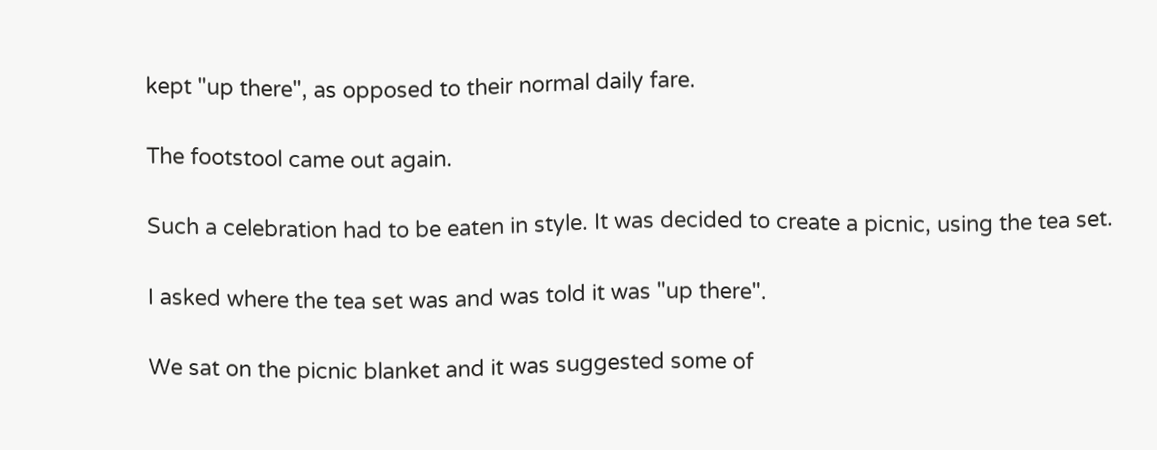kept "up there", as opposed to their normal daily fare.

The footstool came out again.

Such a celebration had to be eaten in style. It was decided to create a picnic, using the tea set.

I asked where the tea set was and was told it was "up there".

We sat on the picnic blanket and it was suggested some of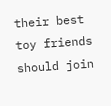their best toy friends should join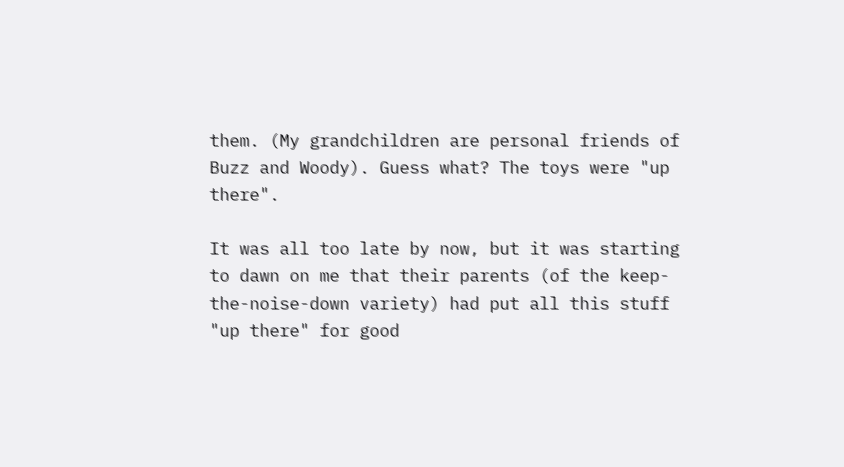them. (My grandchildren are personal friends of Buzz and Woody). Guess what? The toys were "up there".

It was all too late by now, but it was starting to dawn on me that their parents (of the keep-the-noise-down variety) had put all this stuff "up there" for good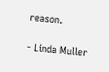reason.

- Linda Muller